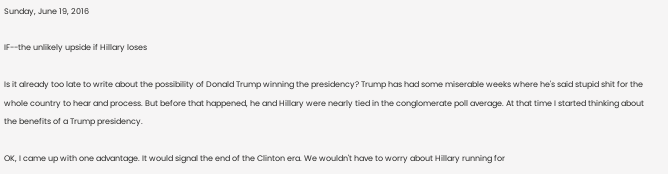Sunday, June 19, 2016

IF--the unlikely upside if Hillary loses

Is it already too late to write about the possibility of Donald Trump winning the presidency? Trump has had some miserable weeks where he's said stupid shit for the whole country to hear and process. But before that happened, he and Hillary were nearly tied in the conglomerate poll average. At that time I started thinking about the benefits of a Trump presidency.

OK, I came up with one advantage. It would signal the end of the Clinton era. We wouldn't have to worry about Hillary running for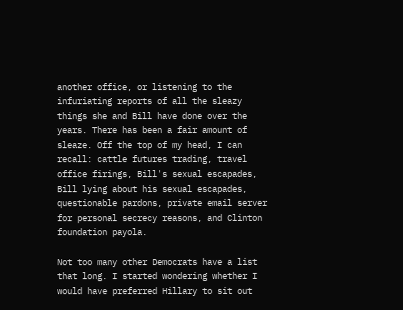another office, or listening to the infuriating reports of all the sleazy things she and Bill have done over the years. There has been a fair amount of sleaze. Off the top of my head, I can recall: cattle futures trading, travel office firings, Bill's sexual escapades, Bill lying about his sexual escapades, questionable pardons, private email server for personal secrecy reasons, and Clinton foundation payola.

Not too many other Democrats have a list that long. I started wondering whether I would have preferred Hillary to sit out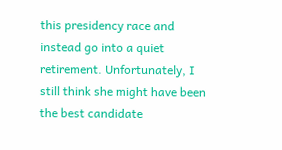this presidency race and instead go into a quiet retirement. Unfortunately, I still think she might have been the best candidate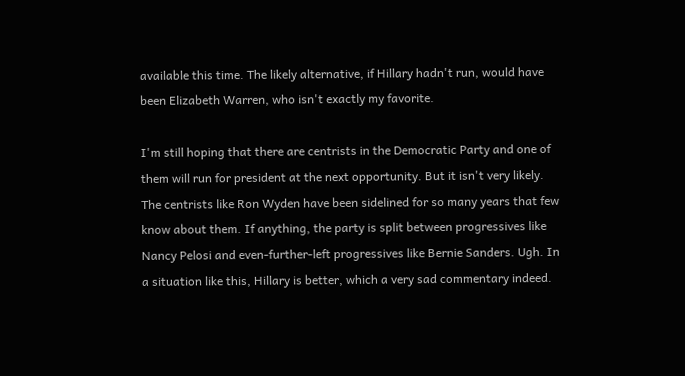available this time. The likely alternative, if Hillary hadn't run, would have been Elizabeth Warren, who isn't exactly my favorite.

I'm still hoping that there are centrists in the Democratic Party and one of them will run for president at the next opportunity. But it isn't very likely. The centrists like Ron Wyden have been sidelined for so many years that few know about them. If anything, the party is split between progressives like Nancy Pelosi and even-further-left progressives like Bernie Sanders. Ugh. In a situation like this, Hillary is better, which a very sad commentary indeed.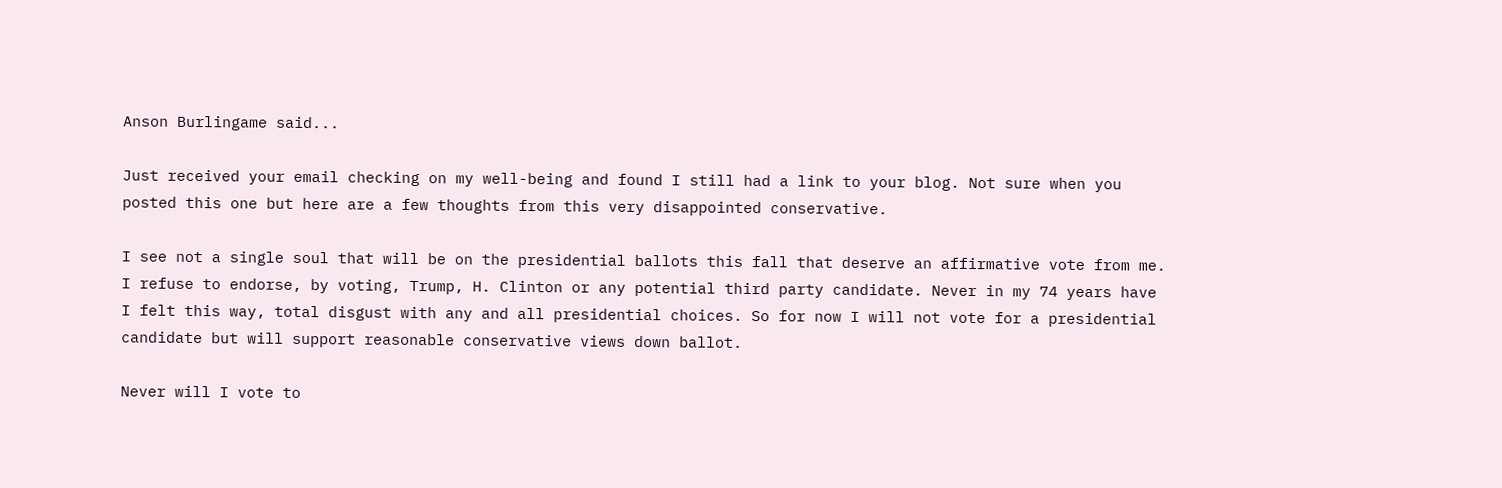Anson Burlingame said...

Just received your email checking on my well-being and found I still had a link to your blog. Not sure when you posted this one but here are a few thoughts from this very disappointed conservative.

I see not a single soul that will be on the presidential ballots this fall that deserve an affirmative vote from me. I refuse to endorse, by voting, Trump, H. Clinton or any potential third party candidate. Never in my 74 years have I felt this way, total disgust with any and all presidential choices. So for now I will not vote for a presidential candidate but will support reasonable conservative views down ballot.

Never will I vote to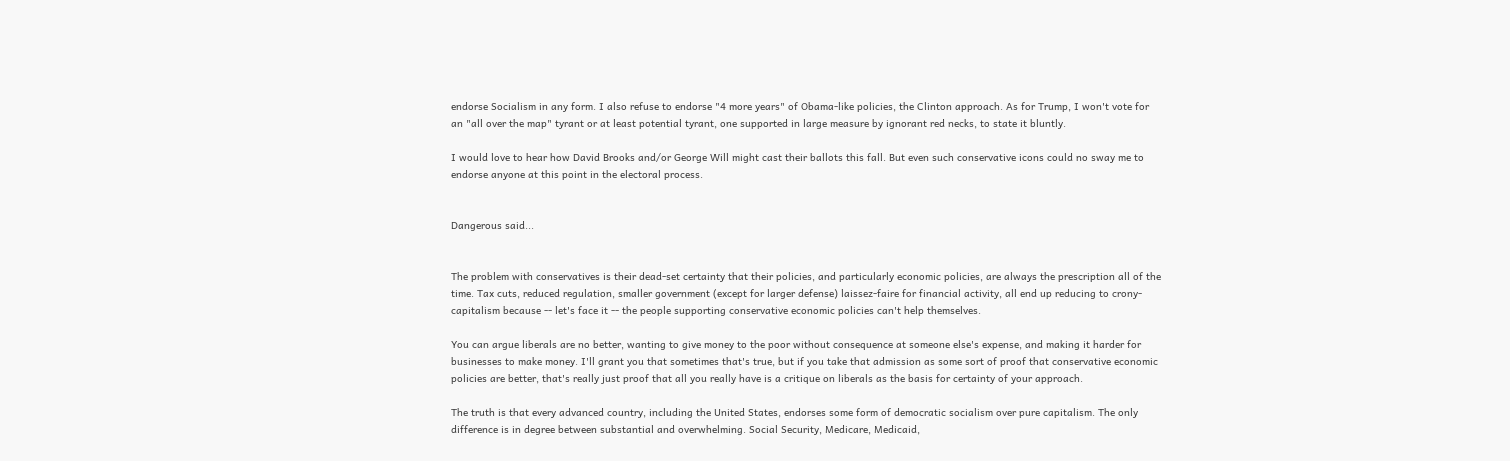endorse Socialism in any form. I also refuse to endorse "4 more years" of Obama-like policies, the Clinton approach. As for Trump, I won't vote for an "all over the map" tyrant or at least potential tyrant, one supported in large measure by ignorant red necks, to state it bluntly.

I would love to hear how David Brooks and/or George Will might cast their ballots this fall. But even such conservative icons could no sway me to endorse anyone at this point in the electoral process.


Dangerous said...


The problem with conservatives is their dead-set certainty that their policies, and particularly economic policies, are always the prescription all of the time. Tax cuts, reduced regulation, smaller government (except for larger defense) laissez-faire for financial activity, all end up reducing to crony-capitalism because -- let's face it -- the people supporting conservative economic policies can't help themselves.

You can argue liberals are no better, wanting to give money to the poor without consequence at someone else's expense, and making it harder for businesses to make money. I'll grant you that sometimes that's true, but if you take that admission as some sort of proof that conservative economic policies are better, that's really just proof that all you really have is a critique on liberals as the basis for certainty of your approach.

The truth is that every advanced country, including the United States, endorses some form of democratic socialism over pure capitalism. The only difference is in degree between substantial and overwhelming. Social Security, Medicare, Medicaid,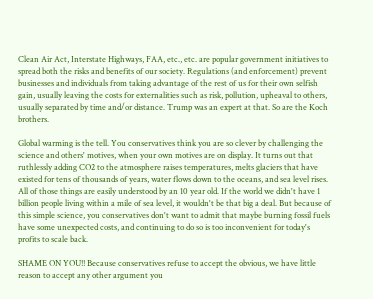Clean Air Act, Interstate Highways, FAA, etc., etc. are popular government initiatives to spread both the risks and benefits of our society. Regulations (and enforcement) prevent businesses and individuals from taking advantage of the rest of us for their own selfish gain, usually leaving the costs for externalities such as risk, pollution, upheaval to others, usually separated by time and/or distance. Trump was an expert at that. So are the Koch brothers.

Global warming is the tell. You conservatives think you are so clever by challenging the science and others' motives, when your own motives are on display. It turns out that ruthlessly adding CO2 to the atmosphere raises temperatures, melts glaciers that have existed for tens of thousands of years, water flows down to the oceans, and sea level rises. All of those things are easily understood by an 10 year old. If the world we didn't have 1 billion people living within a mile of sea level, it wouldn't be that big a deal. But because of this simple science, you conservatives don't want to admit that maybe burning fossil fuels have some unexpected costs, and continuing to do so is too inconvenient for today's profits to scale back.

SHAME ON YOU!! Because conservatives refuse to accept the obvious, we have little reason to accept any other argument you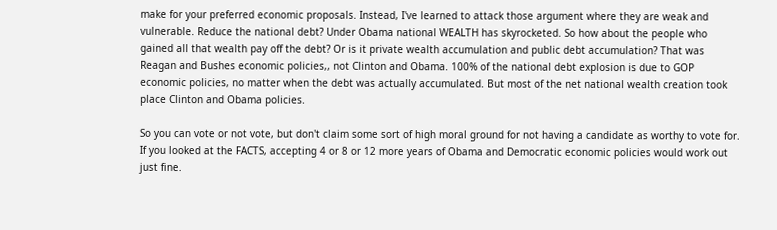make for your preferred economic proposals. Instead, I've learned to attack those argument where they are weak and vulnerable. Reduce the national debt? Under Obama national WEALTH has skyrocketed. So how about the people who gained all that wealth pay off the debt? Or is it private wealth accumulation and public debt accumulation? That was Reagan and Bushes economic policies,, not Clinton and Obama. 100% of the national debt explosion is due to GOP economic policies, no matter when the debt was actually accumulated. But most of the net national wealth creation took place Clinton and Obama policies.

So you can vote or not vote, but don't claim some sort of high moral ground for not having a candidate as worthy to vote for. If you looked at the FACTS, accepting 4 or 8 or 12 more years of Obama and Democratic economic policies would work out just fine.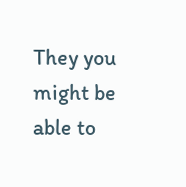They you might be able to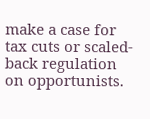make a case for tax cuts or scaled-back regulation on opportunists.